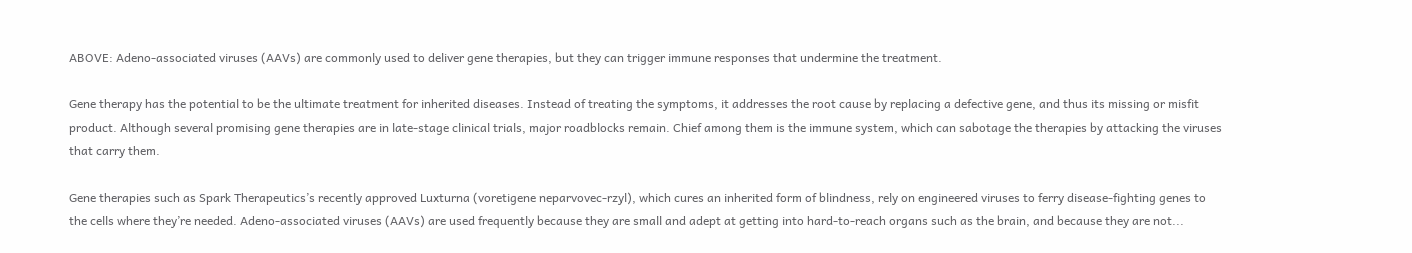ABOVE: Adeno-associated viruses (AAVs) are commonly used to deliver gene therapies, but they can trigger immune responses that undermine the treatment.

Gene therapy has the potential to be the ultimate treatment for inherited diseases. Instead of treating the symptoms, it addresses the root cause by replacing a defective gene, and thus its missing or misfit product. Although several promising gene therapies are in late-stage clinical trials, major roadblocks remain. Chief among them is the immune system, which can sabotage the therapies by attacking the viruses that carry them.

Gene therapies such as Spark Therapeutics’s recently approved Luxturna (voretigene neparvovec-rzyl), which cures an inherited form of blindness, rely on engineered viruses to ferry disease-fighting genes to the cells where they’re needed. Adeno-associated viruses (AAVs) are used frequently because they are small and adept at getting into hard-to-reach organs such as the brain, and because they are not...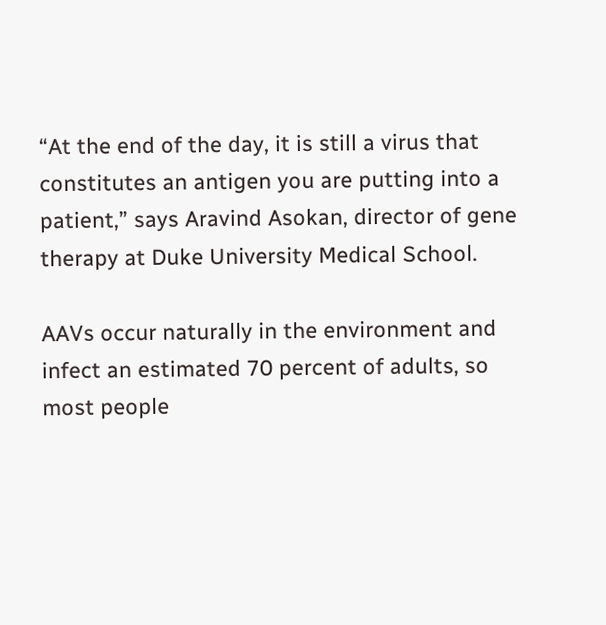“At the end of the day, it is still a virus that constitutes an antigen you are putting into a patient,” says Aravind Asokan, director of gene therapy at Duke University Medical School.

AAVs occur naturally in the environment and infect an estimated 70 percent of adults, so most people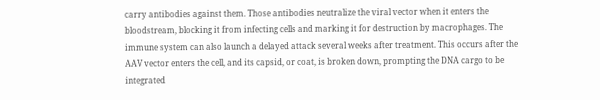carry antibodies against them. Those antibodies neutralize the viral vector when it enters the bloodstream, blocking it from infecting cells and marking it for destruction by macrophages. The immune system can also launch a delayed attack several weeks after treatment. This occurs after the AAV vector enters the cell, and its capsid, or coat, is broken down, prompting the DNA cargo to be integrated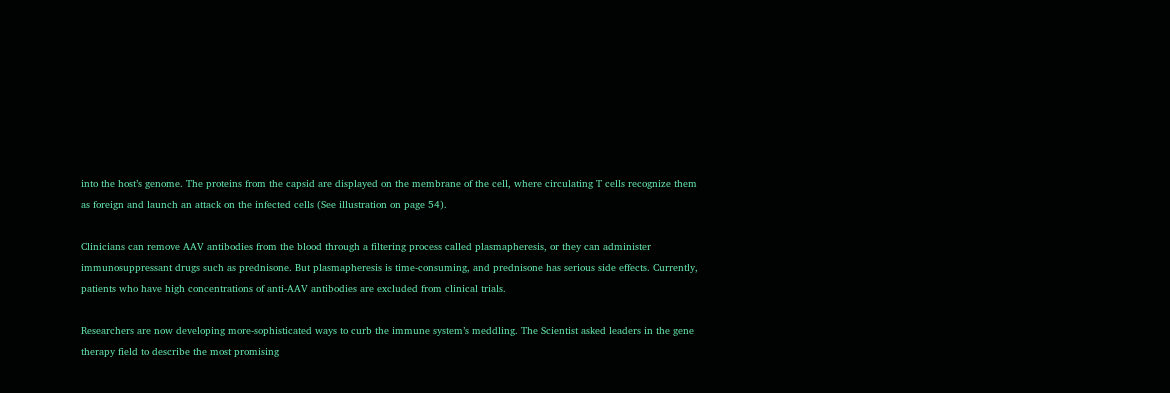into the host’s genome. The proteins from the capsid are displayed on the membrane of the cell, where circulating T cells recognize them as foreign and launch an attack on the infected cells (See illustration on page 54).

Clinicians can remove AAV antibodies from the blood through a filtering process called plasmapheresis, or they can administer immunosuppressant drugs such as prednisone. But plasmapheresis is time-consuming, and prednisone has serious side effects. Currently, patients who have high concentrations of anti-AAV antibodies are excluded from clinical trials.

Researchers are now developing more-sophisticated ways to curb the immune system’s meddling. The Scientist asked leaders in the gene therapy field to describe the most promising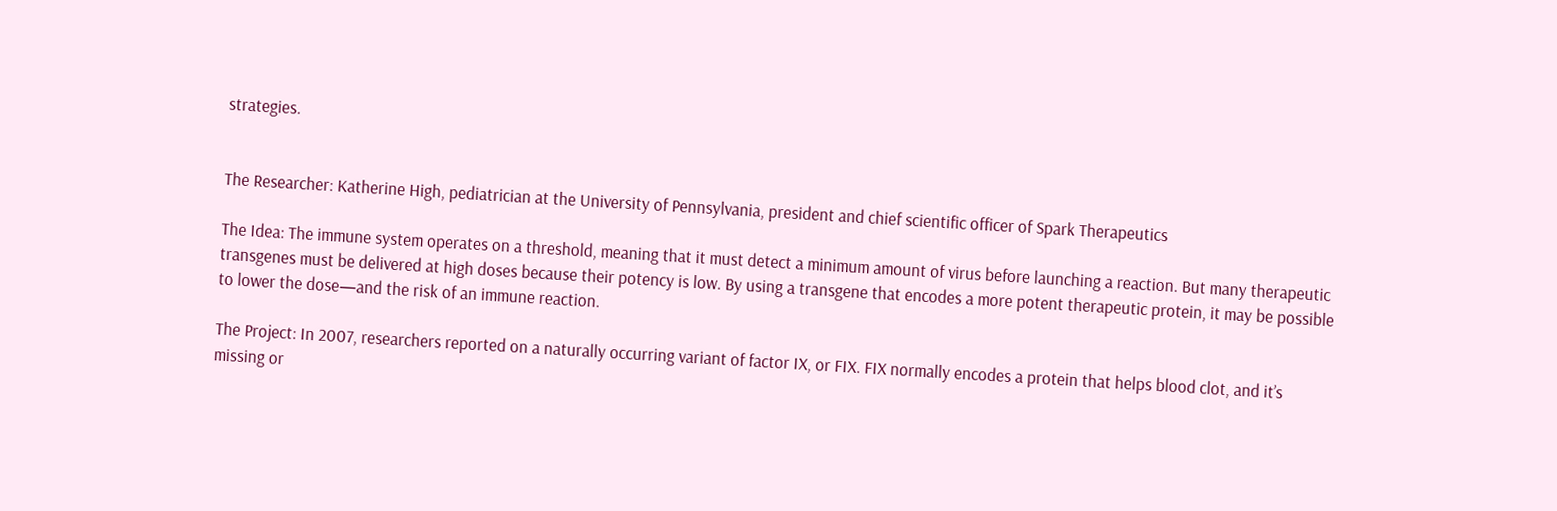strategies.


The Researcher: Katherine High, pediatrician at the University of Pennsylvania, president and chief scientific officer of Spark Therapeutics

The Idea: The immune system operates on a threshold, meaning that it must detect a minimum amount of virus before launching a reaction. But many therapeutic transgenes must be delivered at high doses because their potency is low. By using a transgene that encodes a more potent therapeutic protein, it may be possible to lower the dose—and the risk of an immune reaction.

The Project: In 2007, researchers reported on a naturally occurring variant of factor IX, or FIX. FIX normally encodes a protein that helps blood clot, and it’s missing or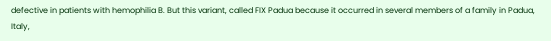defective in patients with hemophilia B. But this variant, called FIX Padua because it occurred in several members of a family in Padua, Italy,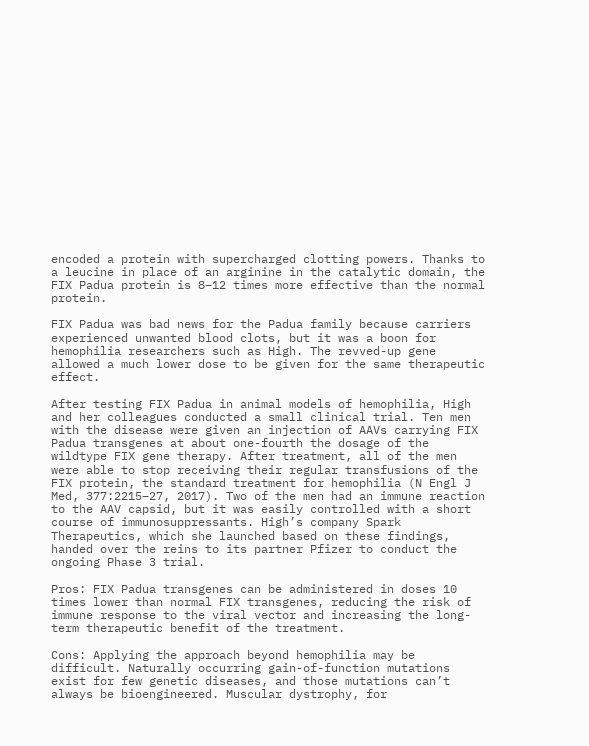encoded a protein with supercharged clotting powers. Thanks to a leucine in place of an arginine in the catalytic domain, the FIX Padua protein is 8–12 times more effective than the normal protein.

FIX Padua was bad news for the Padua family because carriers experienced unwanted blood clots, but it was a boon for hemophilia researchers such as High. The revved-up gene allowed a much lower dose to be given for the same therapeutic effect.

After testing FIX Padua in animal models of hemophilia, High and her colleagues conducted a small clinical trial. Ten men with the disease were given an injection of AAVs carrying FIX Padua transgenes at about one-fourth the dosage of the wildtype FIX gene therapy. After treatment, all of the men were able to stop receiving their regular transfusions of the FIX protein, the standard treatment for hemophilia (N Engl J Med, 377:2215–27, 2017). Two of the men had an immune reaction to the AAV capsid, but it was easily controlled with a short course of immunosuppressants. High’s company Spark Therapeutics, which she launched based on these findings, handed over the reins to its partner Pfizer to conduct the ongoing Phase 3 trial.

Pros: FIX Padua transgenes can be administered in doses 10 times lower than normal FIX transgenes, reducing the risk of immune response to the viral vector and increasing the long-term therapeutic benefit of the treatment.

Cons: Applying the approach beyond hemophilia may be difficult. Naturally occurring gain-of-function mutations exist for few genetic diseases, and those mutations can’t always be bioengineered. Muscular dystrophy, for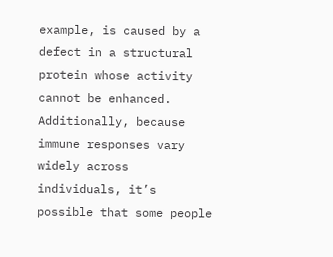example, is caused by a defect in a structural protein whose activity cannot be enhanced. Additionally, because immune responses vary widely across individuals, it’s possible that some people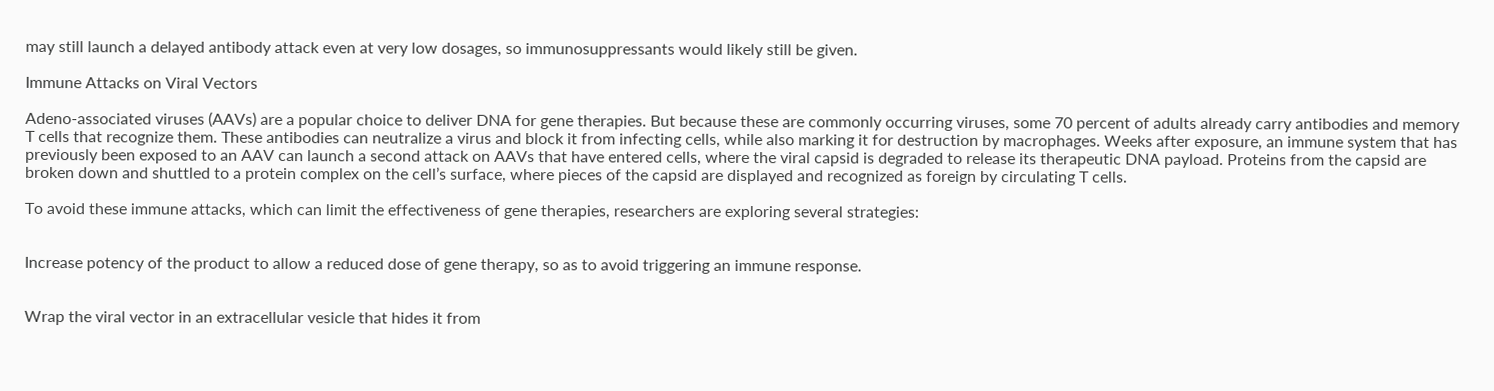may still launch a delayed antibody attack even at very low dosages, so immunosuppressants would likely still be given.

Immune Attacks on Viral Vectors

Adeno-associated viruses (AAVs) are a popular choice to deliver DNA for gene therapies. But because these are commonly occurring viruses, some 70 percent of adults already carry antibodies and memory T cells that recognize them. These antibodies can neutralize a virus and block it from infecting cells, while also marking it for destruction by macrophages. Weeks after exposure, an immune system that has previously been exposed to an AAV can launch a second attack on AAVs that have entered cells, where the viral capsid is degraded to release its therapeutic DNA payload. Proteins from the capsid are broken down and shuttled to a protein complex on the cell’s surface, where pieces of the capsid are displayed and recognized as foreign by circulating T cells.

To avoid these immune attacks, which can limit the effectiveness of gene therapies, researchers are exploring several strategies:


Increase potency of the product to allow a reduced dose of gene therapy, so as to avoid triggering an immune response.


Wrap the viral vector in an extracellular vesicle that hides it from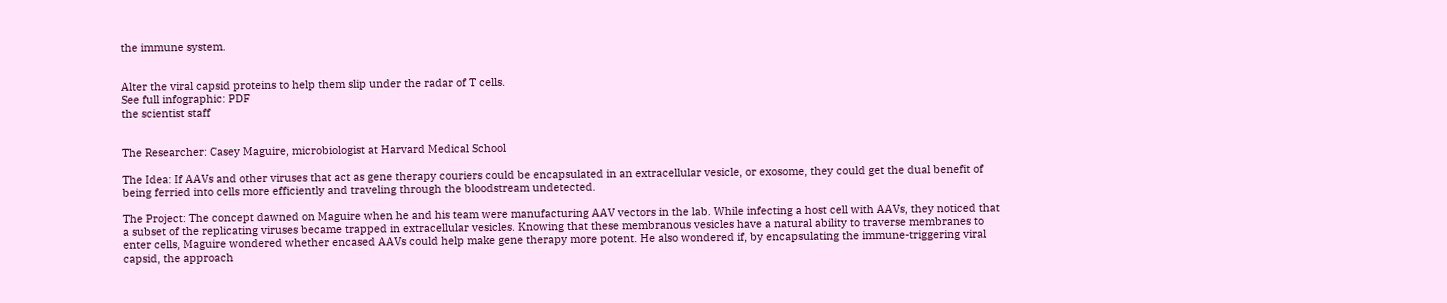the immune system.


Alter the viral capsid proteins to help them slip under the radar of T cells.
See full infographic: PDF
the scientist staff


The Researcher: Casey Maguire, microbiologist at Harvard Medical School

The Idea: If AAVs and other viruses that act as gene therapy couriers could be encapsulated in an extracellular vesicle, or exosome, they could get the dual benefit of being ferried into cells more efficiently and traveling through the bloodstream undetected.

The Project: The concept dawned on Maguire when he and his team were manufacturing AAV vectors in the lab. While infecting a host cell with AAVs, they noticed that a subset of the replicating viruses became trapped in extracellular vesicles. Knowing that these membranous vesicles have a natural ability to traverse membranes to enter cells, Maguire wondered whether encased AAVs could help make gene therapy more potent. He also wondered if, by encapsulating the immune-triggering viral capsid, the approach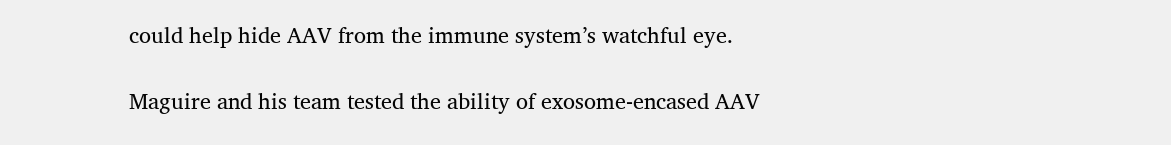could help hide AAV from the immune system’s watchful eye.

Maguire and his team tested the ability of exosome-encased AAV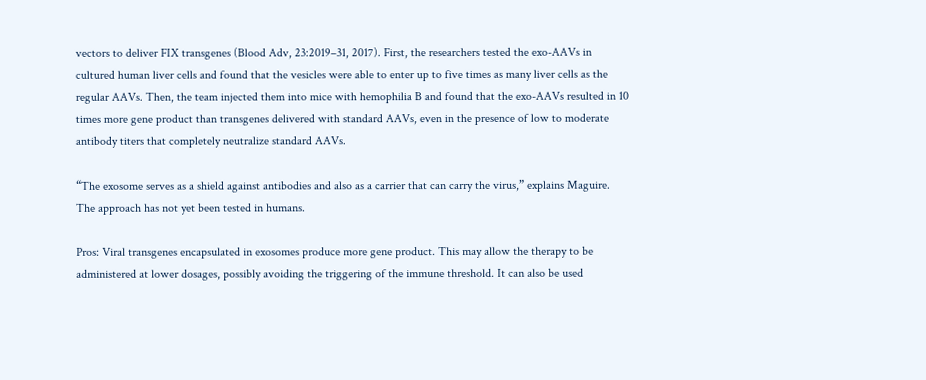vectors to deliver FIX transgenes (Blood Adv, 23:2019–31, 2017). First, the researchers tested the exo-AAVs in cultured human liver cells and found that the vesicles were able to enter up to five times as many liver cells as the regular AAVs. Then, the team injected them into mice with hemophilia B and found that the exo-AAVs resulted in 10 times more gene product than transgenes delivered with standard AAVs, even in the presence of low to moderate antibody titers that completely neutralize standard AAVs.

“The exosome serves as a shield against antibodies and also as a carrier that can carry the virus,” explains Maguire. The approach has not yet been tested in humans.

Pros: Viral transgenes encapsulated in exosomes produce more gene product. This may allow the therapy to be administered at lower dosages, possibly avoiding the triggering of the immune threshold. It can also be used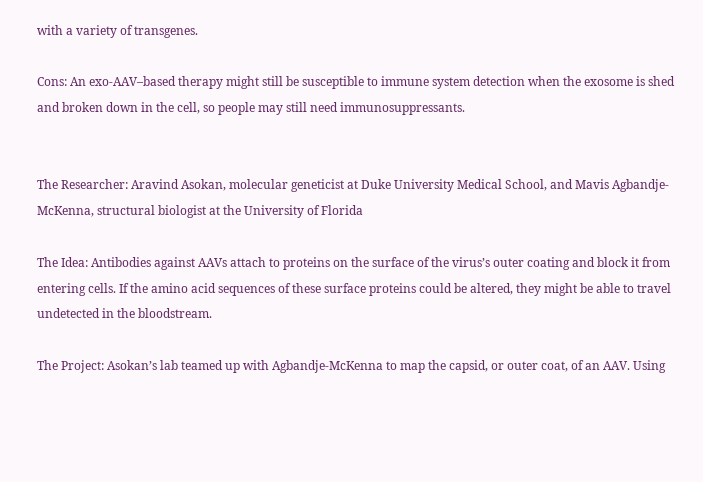with a variety of transgenes.

Cons: An exo-AAV–based therapy might still be susceptible to immune system detection when the exosome is shed and broken down in the cell, so people may still need immunosuppressants.


The Researcher: Aravind Asokan, molecular geneticist at Duke University Medical School, and Mavis Agbandje-McKenna, structural biologist at the University of Florida

The Idea: Antibodies against AAVs attach to proteins on the surface of the virus’s outer coating and block it from entering cells. If the amino acid sequences of these surface proteins could be altered, they might be able to travel undetected in the bloodstream.

The Project: Asokan’s lab teamed up with Agbandje-McKenna to map the capsid, or outer coat, of an AAV. Using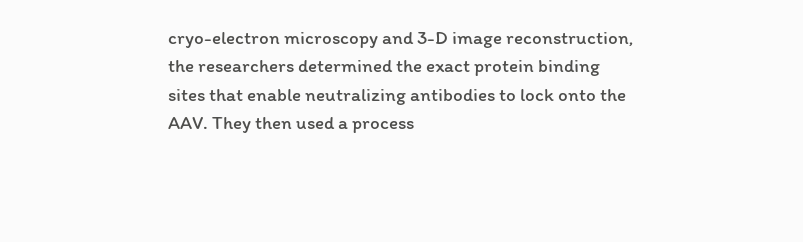cryo-electron microscopy and 3-D image reconstruction, the researchers determined the exact protein binding sites that enable neutralizing antibodies to lock onto the AAV. They then used a process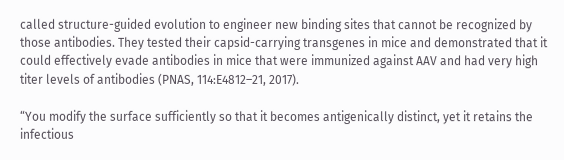called structure-guided evolution to engineer new binding sites that cannot be recognized by those antibodies. They tested their capsid-carrying transgenes in mice and demonstrated that it could effectively evade antibodies in mice that were immunized against AAV and had very high titer levels of antibodies (PNAS, 114:E4812–21, 2017).

“You modify the surface sufficiently so that it becomes antigenically distinct, yet it retains the infectious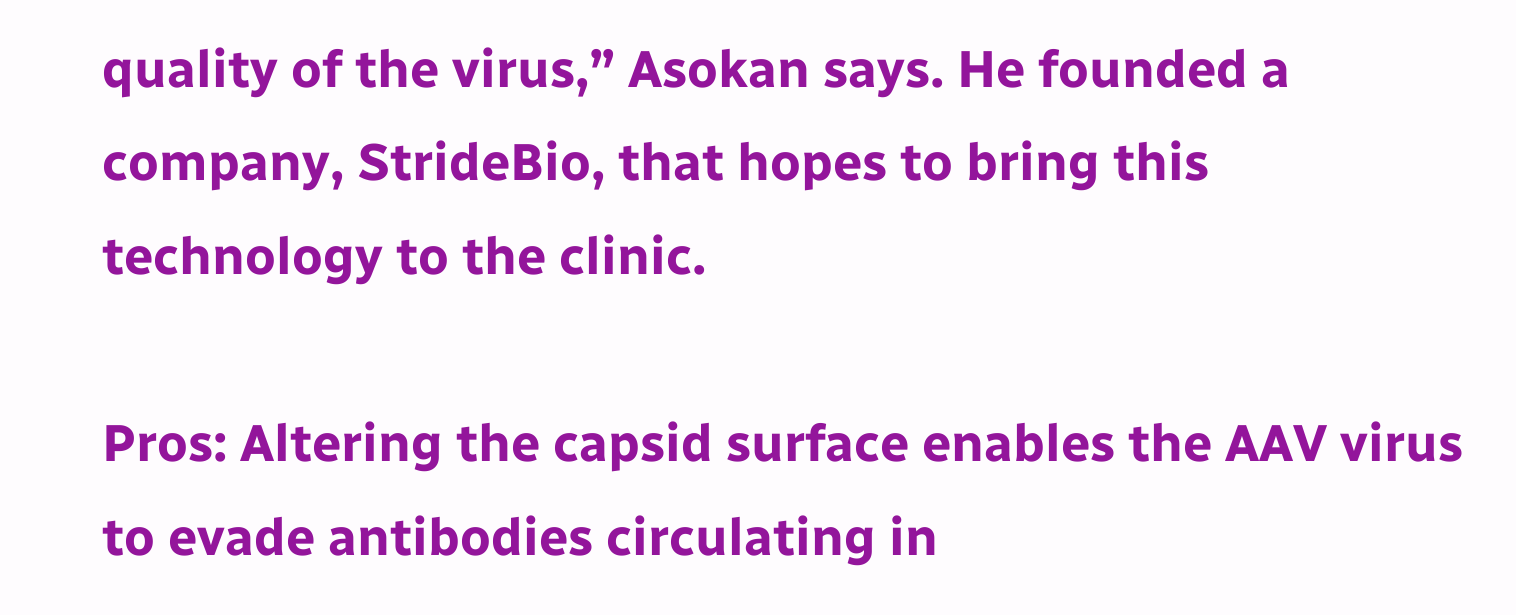quality of the virus,” Asokan says. He founded a company, StrideBio, that hopes to bring this technology to the clinic.

Pros: Altering the capsid surface enables the AAV virus to evade antibodies circulating in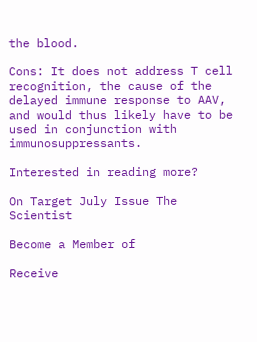the blood.

Cons: It does not address T cell recognition, the cause of the delayed immune response to AAV, and would thus likely have to be used in conjunction with immunosuppressants.

Interested in reading more?

On Target July Issue The Scientist

Become a Member of

Receive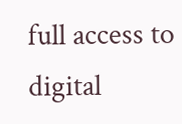full access to digital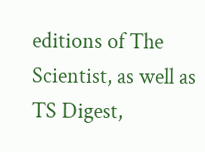editions of The Scientist, as well as TS Digest,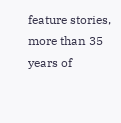feature stories, more than 35 years of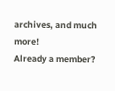archives, and much more!
Already a member?